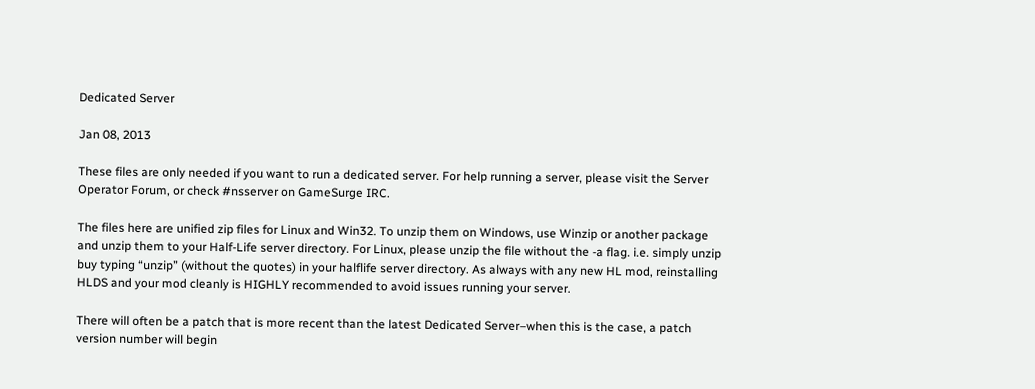Dedicated Server

Jan 08, 2013

These files are only needed if you want to run a dedicated server. For help running a server, please visit the Server Operator Forum, or check #nsserver on GameSurge IRC.

The files here are unified zip files for Linux and Win32. To unzip them on Windows, use Winzip or another package and unzip them to your Half-Life server directory. For Linux, please unzip the file without the -a flag. i.e. simply unzip buy typing “unzip” (without the quotes) in your halflife server directory. As always with any new HL mod, reinstalling HLDS and your mod cleanly is HIGHLY recommended to avoid issues running your server.

There will often be a patch that is more recent than the latest Dedicated Server–when this is the case, a patch version number will begin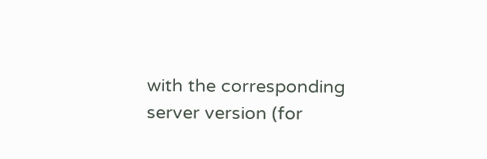with the corresponding server version (for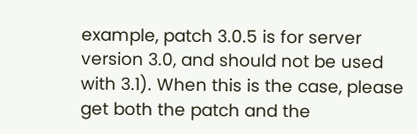example, patch 3.0.5 is for server version 3.0, and should not be used with 3.1). When this is the case, please get both the patch and the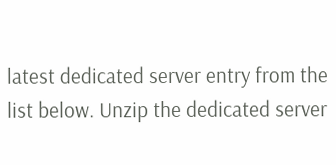latest dedicated server entry from the list below. Unzip the dedicated server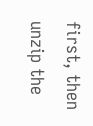first, then unzip the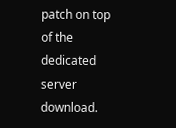patch on top of the dedicated server download.